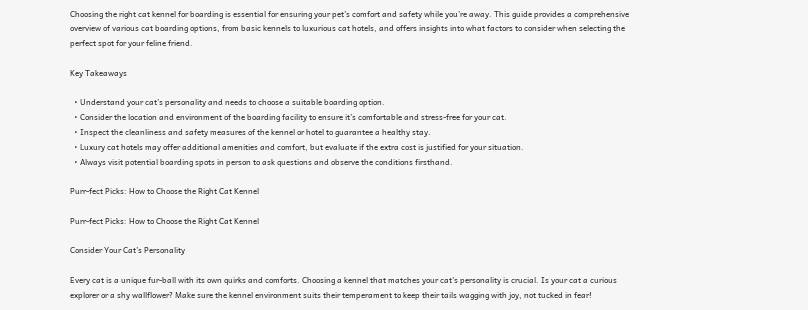Choosing the right cat kennel for boarding is essential for ensuring your pet’s comfort and safety while you’re away. This guide provides a comprehensive overview of various cat boarding options, from basic kennels to luxurious cat hotels, and offers insights into what factors to consider when selecting the perfect spot for your feline friend.

Key Takeaways

  • Understand your cat’s personality and needs to choose a suitable boarding option.
  • Consider the location and environment of the boarding facility to ensure it’s comfortable and stress-free for your cat.
  • Inspect the cleanliness and safety measures of the kennel or hotel to guarantee a healthy stay.
  • Luxury cat hotels may offer additional amenities and comfort, but evaluate if the extra cost is justified for your situation.
  • Always visit potential boarding spots in person to ask questions and observe the conditions firsthand.

Purr-fect Picks: How to Choose the Right Cat Kennel

Purr-fect Picks: How to Choose the Right Cat Kennel

Consider Your Cat’s Personality

Every cat is a unique fur-ball with its own quirks and comforts. Choosing a kennel that matches your cat’s personality is crucial. Is your cat a curious explorer or a shy wallflower? Make sure the kennel environment suits their temperament to keep their tails wagging with joy, not tucked in fear!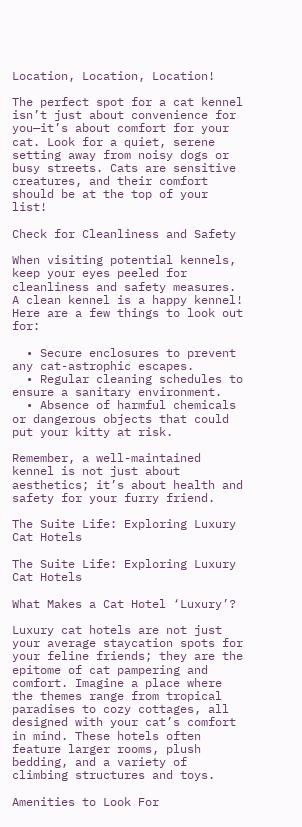Location, Location, Location!

The perfect spot for a cat kennel isn’t just about convenience for you—it’s about comfort for your cat. Look for a quiet, serene setting away from noisy dogs or busy streets. Cats are sensitive creatures, and their comfort should be at the top of your list!

Check for Cleanliness and Safety

When visiting potential kennels, keep your eyes peeled for cleanliness and safety measures. A clean kennel is a happy kennel! Here are a few things to look out for:

  • Secure enclosures to prevent any cat-astrophic escapes.
  • Regular cleaning schedules to ensure a sanitary environment.
  • Absence of harmful chemicals or dangerous objects that could put your kitty at risk.

Remember, a well-maintained kennel is not just about aesthetics; it’s about health and safety for your furry friend.

The Suite Life: Exploring Luxury Cat Hotels

The Suite Life: Exploring Luxury Cat Hotels

What Makes a Cat Hotel ‘Luxury’?

Luxury cat hotels are not just your average staycation spots for your feline friends; they are the epitome of cat pampering and comfort. Imagine a place where the themes range from tropical paradises to cozy cottages, all designed with your cat’s comfort in mind. These hotels often feature larger rooms, plush bedding, and a variety of climbing structures and toys.

Amenities to Look For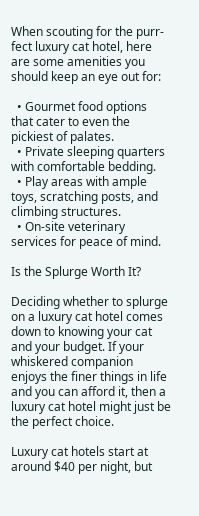When scouting for the purr-fect luxury cat hotel, here are some amenities you should keep an eye out for:

  • Gourmet food options that cater to even the pickiest of palates.
  • Private sleeping quarters with comfortable bedding.
  • Play areas with ample toys, scratching posts, and climbing structures.
  • On-site veterinary services for peace of mind.

Is the Splurge Worth It?

Deciding whether to splurge on a luxury cat hotel comes down to knowing your cat and your budget. If your whiskered companion enjoys the finer things in life and you can afford it, then a luxury cat hotel might just be the perfect choice.

Luxury cat hotels start at around $40 per night, but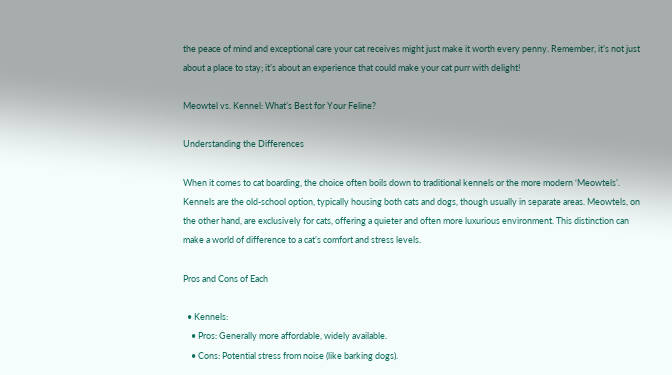the peace of mind and exceptional care your cat receives might just make it worth every penny. Remember, it’s not just about a place to stay; it’s about an experience that could make your cat purr with delight!

Meowtel vs. Kennel: What’s Best for Your Feline?

Understanding the Differences

When it comes to cat boarding, the choice often boils down to traditional kennels or the more modern ‘Meowtels’. Kennels are the old-school option, typically housing both cats and dogs, though usually in separate areas. Meowtels, on the other hand, are exclusively for cats, offering a quieter and often more luxurious environment. This distinction can make a world of difference to a cat’s comfort and stress levels.

Pros and Cons of Each

  • Kennels:
    • Pros: Generally more affordable, widely available.
    • Cons: Potential stress from noise (like barking dogs).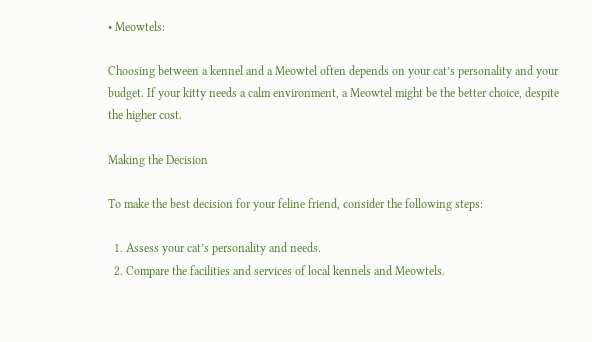• Meowtels:

Choosing between a kennel and a Meowtel often depends on your cat’s personality and your budget. If your kitty needs a calm environment, a Meowtel might be the better choice, despite the higher cost.

Making the Decision

To make the best decision for your feline friend, consider the following steps:

  1. Assess your cat’s personality and needs.
  2. Compare the facilities and services of local kennels and Meowtels.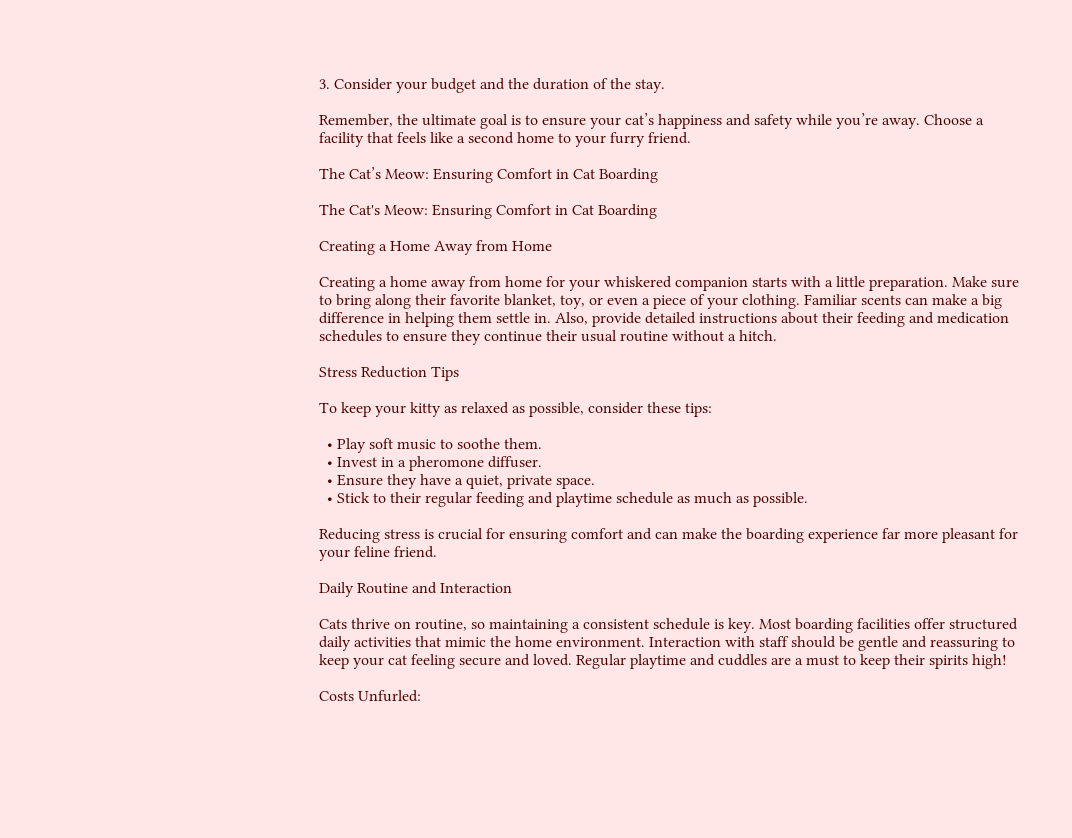3. Consider your budget and the duration of the stay.

Remember, the ultimate goal is to ensure your cat’s happiness and safety while you’re away. Choose a facility that feels like a second home to your furry friend.

The Cat’s Meow: Ensuring Comfort in Cat Boarding

The Cat's Meow: Ensuring Comfort in Cat Boarding

Creating a Home Away from Home

Creating a home away from home for your whiskered companion starts with a little preparation. Make sure to bring along their favorite blanket, toy, or even a piece of your clothing. Familiar scents can make a big difference in helping them settle in. Also, provide detailed instructions about their feeding and medication schedules to ensure they continue their usual routine without a hitch.

Stress Reduction Tips

To keep your kitty as relaxed as possible, consider these tips:

  • Play soft music to soothe them.
  • Invest in a pheromone diffuser.
  • Ensure they have a quiet, private space.
  • Stick to their regular feeding and playtime schedule as much as possible.

Reducing stress is crucial for ensuring comfort and can make the boarding experience far more pleasant for your feline friend.

Daily Routine and Interaction

Cats thrive on routine, so maintaining a consistent schedule is key. Most boarding facilities offer structured daily activities that mimic the home environment. Interaction with staff should be gentle and reassuring to keep your cat feeling secure and loved. Regular playtime and cuddles are a must to keep their spirits high!

Costs Unfurled: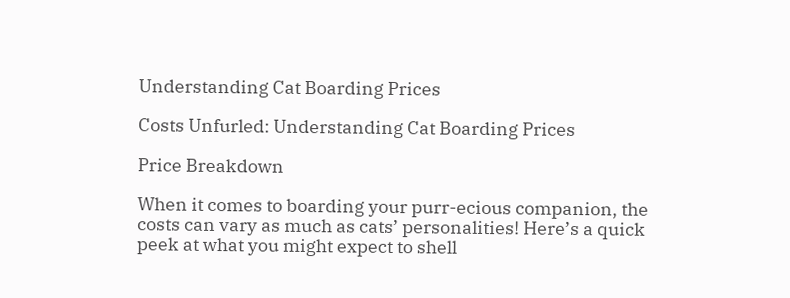Understanding Cat Boarding Prices

Costs Unfurled: Understanding Cat Boarding Prices

Price Breakdown

When it comes to boarding your purr-ecious companion, the costs can vary as much as cats’ personalities! Here’s a quick peek at what you might expect to shell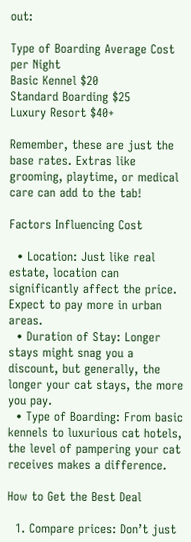out:

Type of Boarding Average Cost per Night
Basic Kennel $20
Standard Boarding $25
Luxury Resort $40+

Remember, these are just the base rates. Extras like grooming, playtime, or medical care can add to the tab!

Factors Influencing Cost

  • Location: Just like real estate, location can significantly affect the price. Expect to pay more in urban areas.
  • Duration of Stay: Longer stays might snag you a discount, but generally, the longer your cat stays, the more you pay.
  • Type of Boarding: From basic kennels to luxurious cat hotels, the level of pampering your cat receives makes a difference.

How to Get the Best Deal

  1. Compare prices: Don’t just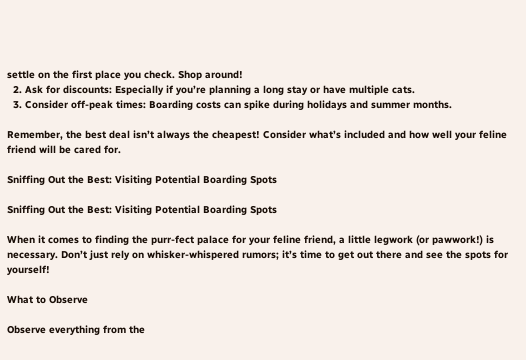settle on the first place you check. Shop around!
  2. Ask for discounts: Especially if you’re planning a long stay or have multiple cats.
  3. Consider off-peak times: Boarding costs can spike during holidays and summer months.

Remember, the best deal isn’t always the cheapest! Consider what’s included and how well your feline friend will be cared for.

Sniffing Out the Best: Visiting Potential Boarding Spots

Sniffing Out the Best: Visiting Potential Boarding Spots

When it comes to finding the purr-fect palace for your feline friend, a little legwork (or pawwork!) is necessary. Don’t just rely on whisker-whispered rumors; it’s time to get out there and see the spots for yourself!

What to Observe

Observe everything from the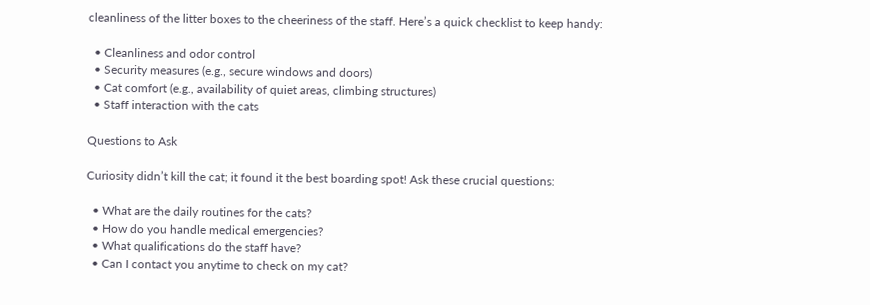cleanliness of the litter boxes to the cheeriness of the staff. Here’s a quick checklist to keep handy:

  • Cleanliness and odor control
  • Security measures (e.g., secure windows and doors)
  • Cat comfort (e.g., availability of quiet areas, climbing structures)
  • Staff interaction with the cats

Questions to Ask

Curiosity didn’t kill the cat; it found it the best boarding spot! Ask these crucial questions:

  • What are the daily routines for the cats?
  • How do you handle medical emergencies?
  • What qualifications do the staff have?
  • Can I contact you anytime to check on my cat?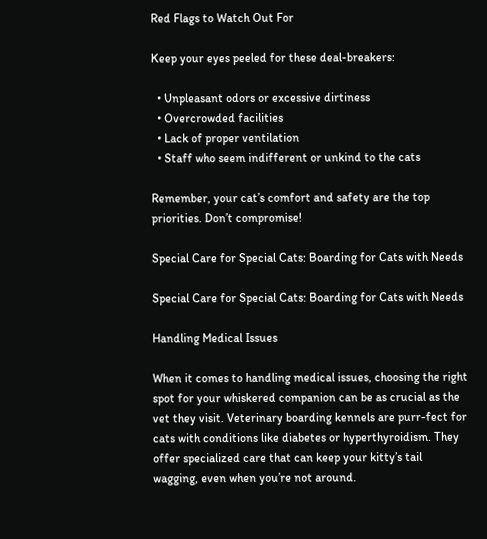Red Flags to Watch Out For

Keep your eyes peeled for these deal-breakers:

  • Unpleasant odors or excessive dirtiness
  • Overcrowded facilities
  • Lack of proper ventilation
  • Staff who seem indifferent or unkind to the cats

Remember, your cat’s comfort and safety are the top priorities. Don’t compromise!

Special Care for Special Cats: Boarding for Cats with Needs

Special Care for Special Cats: Boarding for Cats with Needs

Handling Medical Issues

When it comes to handling medical issues, choosing the right spot for your whiskered companion can be as crucial as the vet they visit. Veterinary boarding kennels are purr-fect for cats with conditions like diabetes or hyperthyroidism. They offer specialized care that can keep your kitty’s tail wagging, even when you’re not around.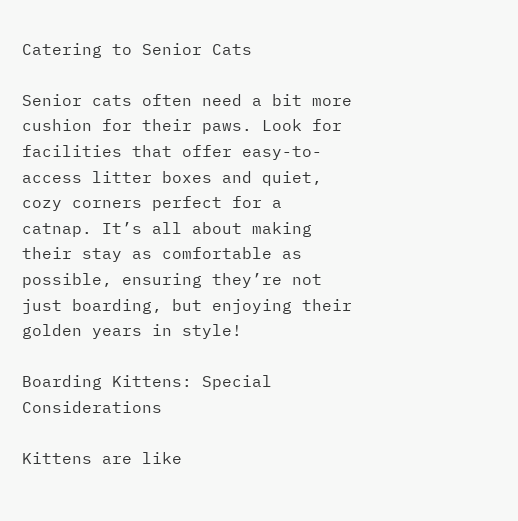Catering to Senior Cats

Senior cats often need a bit more cushion for their paws. Look for facilities that offer easy-to-access litter boxes and quiet, cozy corners perfect for a catnap. It’s all about making their stay as comfortable as possible, ensuring they’re not just boarding, but enjoying their golden years in style!

Boarding Kittens: Special Considerations

Kittens are like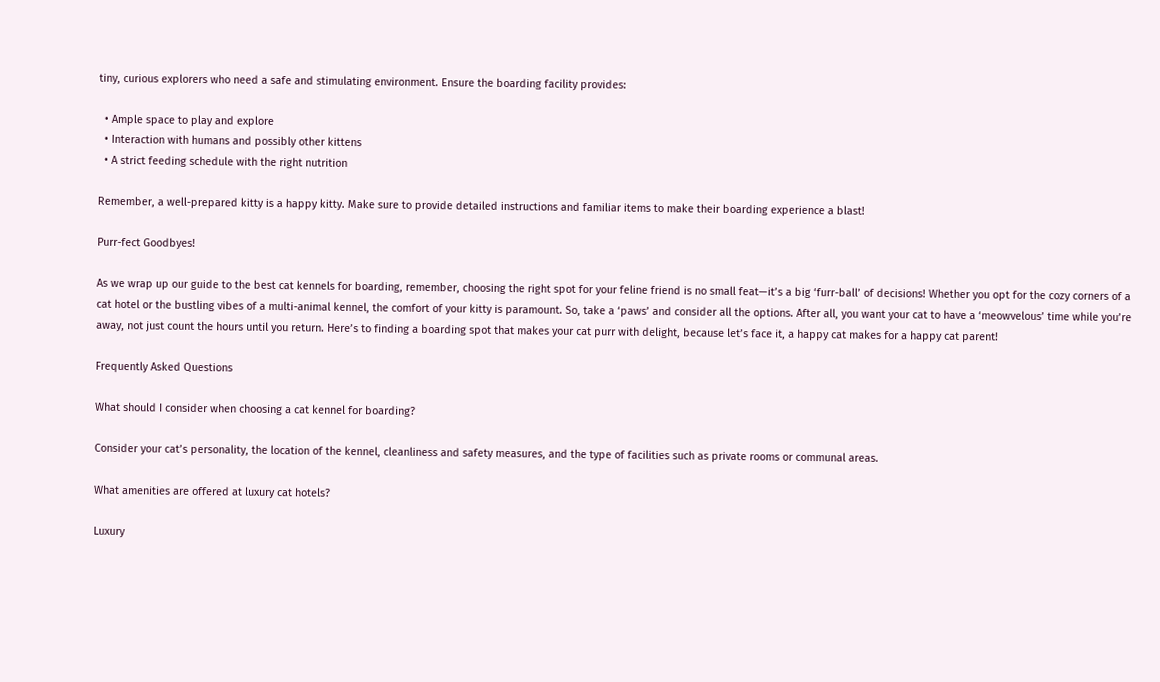tiny, curious explorers who need a safe and stimulating environment. Ensure the boarding facility provides:

  • Ample space to play and explore
  • Interaction with humans and possibly other kittens
  • A strict feeding schedule with the right nutrition

Remember, a well-prepared kitty is a happy kitty. Make sure to provide detailed instructions and familiar items to make their boarding experience a blast!

Purr-fect Goodbyes!

As we wrap up our guide to the best cat kennels for boarding, remember, choosing the right spot for your feline friend is no small feat—it’s a big ‘furr-ball’ of decisions! Whether you opt for the cozy corners of a cat hotel or the bustling vibes of a multi-animal kennel, the comfort of your kitty is paramount. So, take a ‘paws’ and consider all the options. After all, you want your cat to have a ‘meowvelous’ time while you’re away, not just count the hours until you return. Here’s to finding a boarding spot that makes your cat purr with delight, because let’s face it, a happy cat makes for a happy cat parent!

Frequently Asked Questions

What should I consider when choosing a cat kennel for boarding?

Consider your cat’s personality, the location of the kennel, cleanliness and safety measures, and the type of facilities such as private rooms or communal areas.

What amenities are offered at luxury cat hotels?

Luxury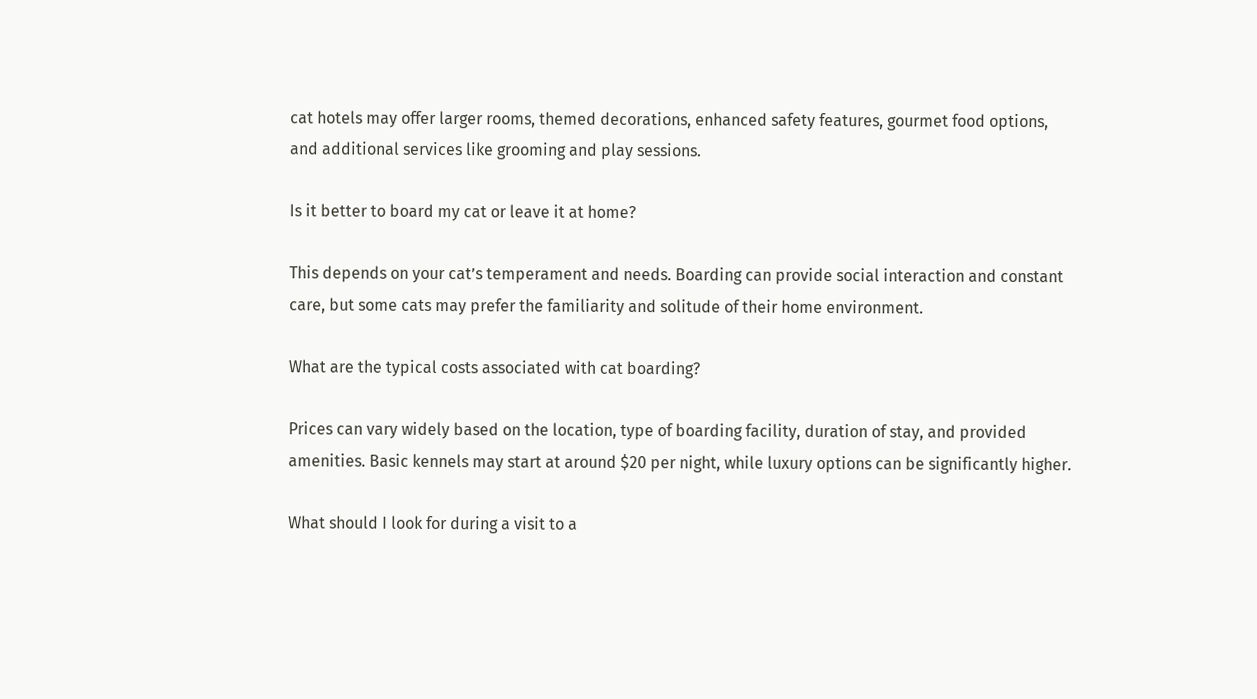cat hotels may offer larger rooms, themed decorations, enhanced safety features, gourmet food options, and additional services like grooming and play sessions.

Is it better to board my cat or leave it at home?

This depends on your cat’s temperament and needs. Boarding can provide social interaction and constant care, but some cats may prefer the familiarity and solitude of their home environment.

What are the typical costs associated with cat boarding?

Prices can vary widely based on the location, type of boarding facility, duration of stay, and provided amenities. Basic kennels may start at around $20 per night, while luxury options can be significantly higher.

What should I look for during a visit to a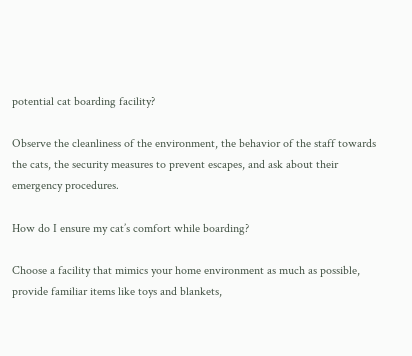potential cat boarding facility?

Observe the cleanliness of the environment, the behavior of the staff towards the cats, the security measures to prevent escapes, and ask about their emergency procedures.

How do I ensure my cat’s comfort while boarding?

Choose a facility that mimics your home environment as much as possible, provide familiar items like toys and blankets,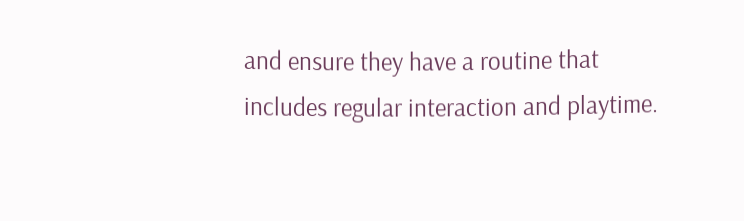and ensure they have a routine that includes regular interaction and playtime.